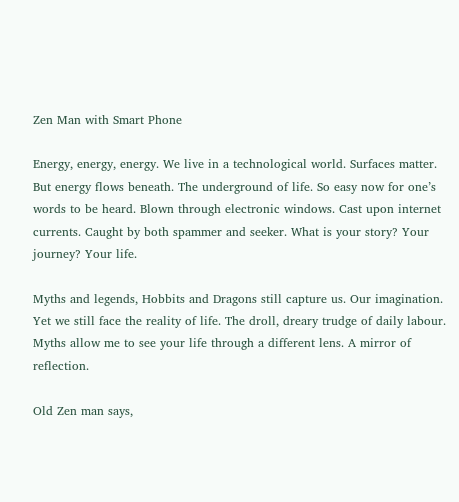Zen Man with Smart Phone

Energy, energy, energy. We live in a technological world. Surfaces matter. But energy flows beneath. The underground of life. So easy now for one’s words to be heard. Blown through electronic windows. Cast upon internet currents. Caught by both spammer and seeker. What is your story? Your journey? Your life.

Myths and legends, Hobbits and Dragons still capture us. Our imagination. Yet we still face the reality of life. The droll, dreary trudge of daily labour. Myths allow me to see your life through a different lens. A mirror of reflection.

Old Zen man says,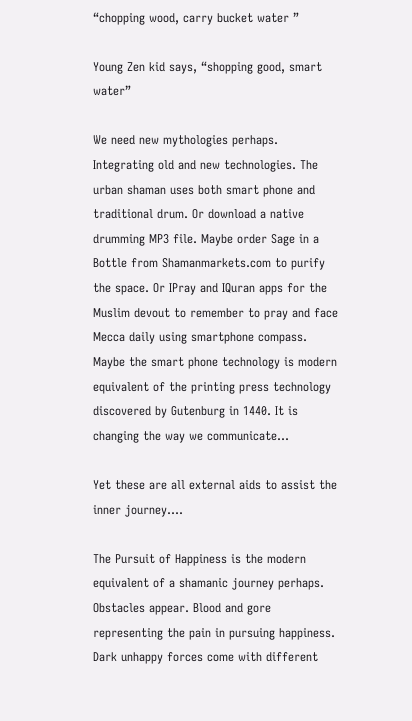“chopping wood, carry bucket water ”

Young Zen kid says, “shopping good, smart water”

We need new mythologies perhaps. Integrating old and new technologies. The urban shaman uses both smart phone and traditional drum. Or download a native drumming MP3 file. Maybe order Sage in a Bottle from Shamanmarkets.com to purify the space. Or IPray and IQuran apps for the Muslim devout to remember to pray and face Mecca daily using smartphone compass. Maybe the smart phone technology is modern equivalent of the printing press technology discovered by Gutenburg in 1440. It is changing the way we communicate…

Yet these are all external aids to assist the inner journey….

The Pursuit of Happiness is the modern equivalent of a shamanic journey perhaps. Obstacles appear. Blood and gore representing the pain in pursuing happiness. Dark unhappy forces come with different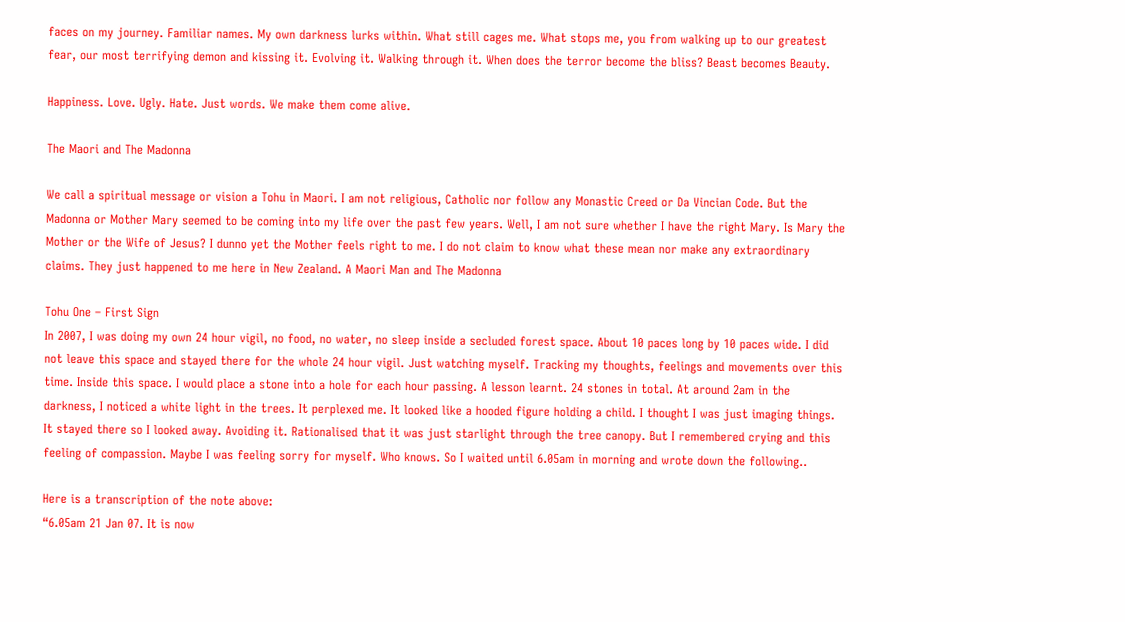faces on my journey. Familiar names. My own darkness lurks within. What still cages me. What stops me, you from walking up to our greatest fear, our most terrifying demon and kissing it. Evolving it. Walking through it. When does the terror become the bliss? Beast becomes Beauty.

Happiness. Love. Ugly. Hate. Just words. We make them come alive.

The Maori and The Madonna

We call a spiritual message or vision a Tohu in Maori. I am not religious, Catholic nor follow any Monastic Creed or Da Vincian Code. But the Madonna or Mother Mary seemed to be coming into my life over the past few years. Well, I am not sure whether I have the right Mary. Is Mary the Mother or the Wife of Jesus? I dunno yet the Mother feels right to me. I do not claim to know what these mean nor make any extraordinary claims. They just happened to me here in New Zealand. A Maori Man and The Madonna

Tohu One – First Sign
In 2007, I was doing my own 24 hour vigil, no food, no water, no sleep inside a secluded forest space. About 10 paces long by 10 paces wide. I did not leave this space and stayed there for the whole 24 hour vigil. Just watching myself. Tracking my thoughts, feelings and movements over this time. Inside this space. I would place a stone into a hole for each hour passing. A lesson learnt. 24 stones in total. At around 2am in the darkness, I noticed a white light in the trees. It perplexed me. It looked like a hooded figure holding a child. I thought I was just imaging things. It stayed there so I looked away. Avoiding it. Rationalised that it was just starlight through the tree canopy. But I remembered crying and this feeling of compassion. Maybe I was feeling sorry for myself. Who knows. So I waited until 6.05am in morning and wrote down the following..

Here is a transcription of the note above:
“6.05am 21 Jan 07. It is now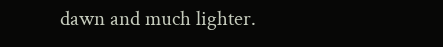dawn and much lighter.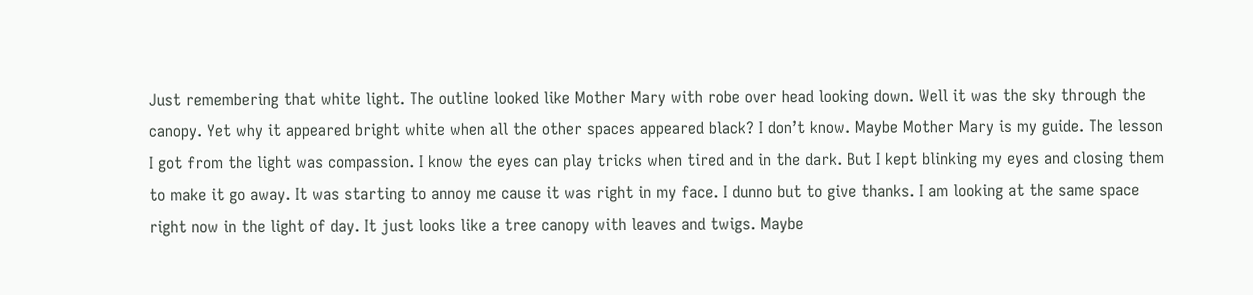Just remembering that white light. The outline looked like Mother Mary with robe over head looking down. Well it was the sky through the canopy. Yet why it appeared bright white when all the other spaces appeared black? I don’t know. Maybe Mother Mary is my guide. The lesson I got from the light was compassion. I know the eyes can play tricks when tired and in the dark. But I kept blinking my eyes and closing them to make it go away. It was starting to annoy me cause it was right in my face. I dunno but to give thanks. I am looking at the same space right now in the light of day. It just looks like a tree canopy with leaves and twigs. Maybe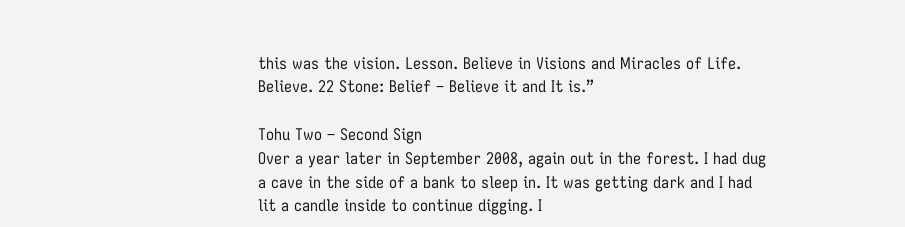this was the vision. Lesson. Believe in Visions and Miracles of Life. Believe. 22 Stone: Belief – Believe it and It is.”

Tohu Two – Second Sign
Over a year later in September 2008, again out in the forest. I had dug a cave in the side of a bank to sleep in. It was getting dark and I had lit a candle inside to continue digging. I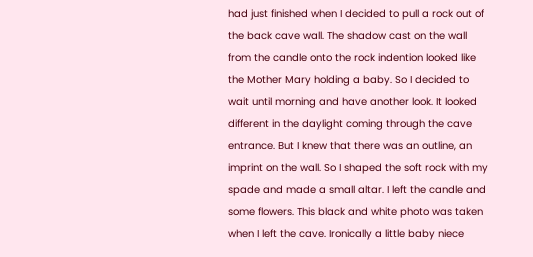had just finished when I decided to pull a rock out of the back cave wall. The shadow cast on the wall from the candle onto the rock indention looked like the Mother Mary holding a baby. So I decided to wait until morning and have another look. It looked different in the daylight coming through the cave entrance. But I knew that there was an outline, an imprint on the wall. So I shaped the soft rock with my spade and made a small altar. I left the candle and some flowers. This black and white photo was taken when I left the cave. Ironically a little baby niece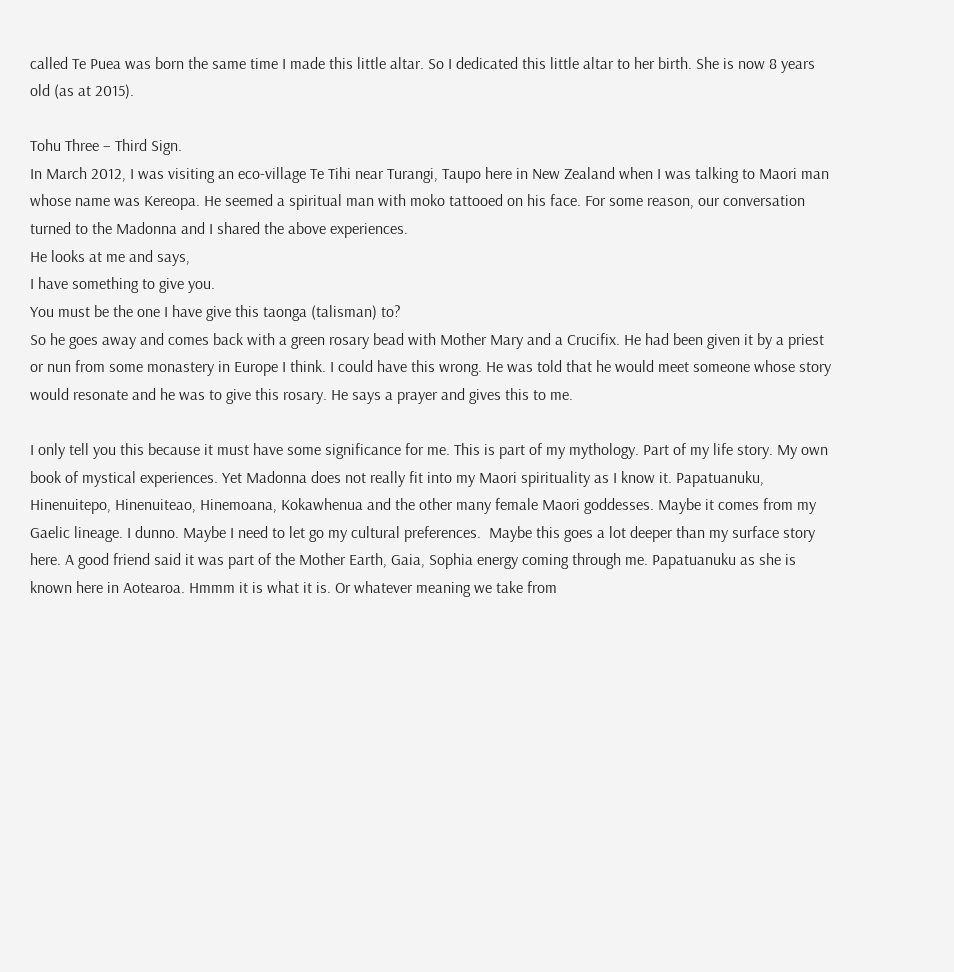called Te Puea was born the same time I made this little altar. So I dedicated this little altar to her birth. She is now 8 years old (as at 2015).

Tohu Three – Third Sign.
In March 2012, I was visiting an eco-village Te Tihi near Turangi, Taupo here in New Zealand when I was talking to Maori man whose name was Kereopa. He seemed a spiritual man with moko tattooed on his face. For some reason, our conversation turned to the Madonna and I shared the above experiences.
He looks at me and says,
I have something to give you.
You must be the one I have give this taonga (talisman) to?
So he goes away and comes back with a green rosary bead with Mother Mary and a Crucifix. He had been given it by a priest or nun from some monastery in Europe I think. I could have this wrong. He was told that he would meet someone whose story would resonate and he was to give this rosary. He says a prayer and gives this to me.

I only tell you this because it must have some significance for me. This is part of my mythology. Part of my life story. My own book of mystical experiences. Yet Madonna does not really fit into my Maori spirituality as I know it. Papatuanuku, Hinenuitepo, Hinenuiteao, Hinemoana, Kokawhenua and the other many female Maori goddesses. Maybe it comes from my Gaelic lineage. I dunno. Maybe I need to let go my cultural preferences.  Maybe this goes a lot deeper than my surface story here. A good friend said it was part of the Mother Earth, Gaia, Sophia energy coming through me. Papatuanuku as she is known here in Aotearoa. Hmmm it is what it is. Or whatever meaning we take from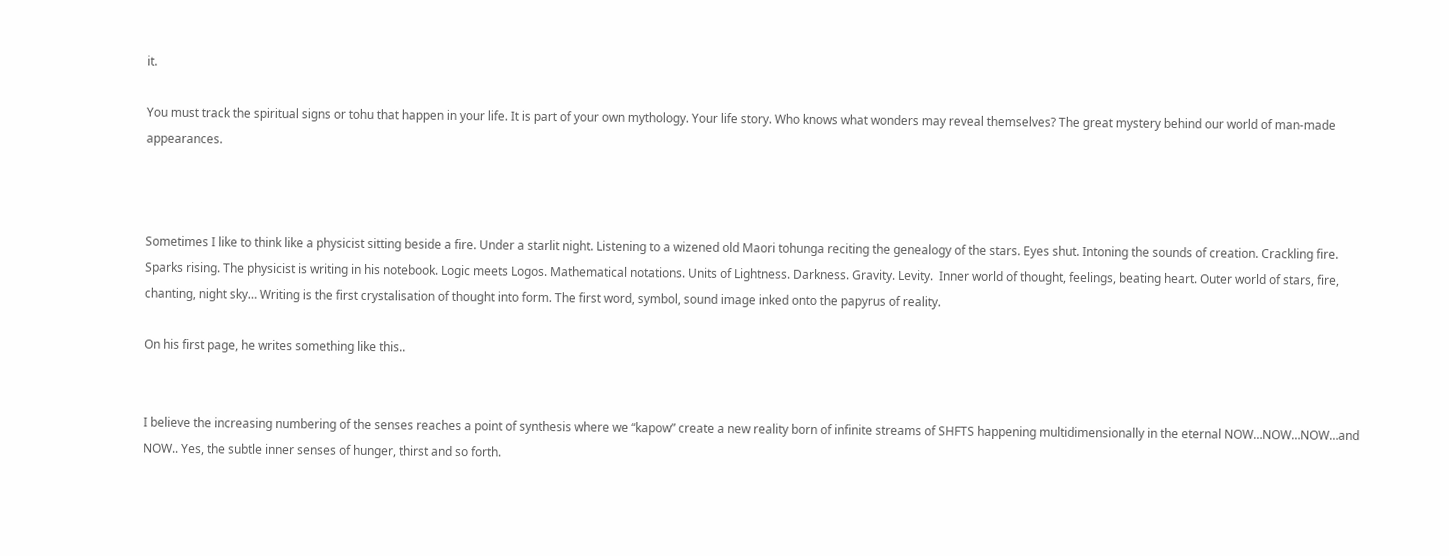it.

You must track the spiritual signs or tohu that happen in your life. It is part of your own mythology. Your life story. Who knows what wonders may reveal themselves? The great mystery behind our world of man-made appearances.



Sometimes I like to think like a physicist sitting beside a fire. Under a starlit night. Listening to a wizened old Maori tohunga reciting the genealogy of the stars. Eyes shut. Intoning the sounds of creation. Crackling fire. Sparks rising. The physicist is writing in his notebook. Logic meets Logos. Mathematical notations. Units of Lightness. Darkness. Gravity. Levity.  Inner world of thought, feelings, beating heart. Outer world of stars, fire, chanting, night sky… Writing is the first crystalisation of thought into form. The first word, symbol, sound image inked onto the papyrus of reality.

On his first page, he writes something like this..


I believe the increasing numbering of the senses reaches a point of synthesis where we “kapow” create a new reality born of infinite streams of SHFTS happening multidimensionally in the eternal NOW…NOW…NOW…and NOW.. Yes, the subtle inner senses of hunger, thirst and so forth.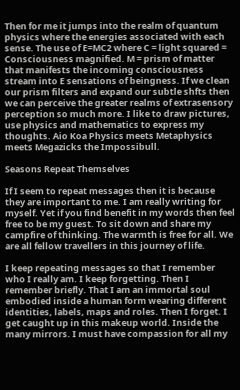Then for me it jumps into the realm of quantum physics where the energies associated with each sense. The use of E=MC2 where C = light squared = Consciousness magnified. M = prism of matter that manifests the incoming consciousness stream into E sensations of beingness. If we clean our prism filters and expand our subtle shfts then we can perceive the greater realms of extrasensory perception so much more. I like to draw pictures, use physics and mathematics to express my thoughts. Aio Koa Physics meets Metaphysics meets Megazicks the Impossibull.

Seasons Repeat Themselves

If I seem to repeat messages then it is because they are important to me. I am really writing for myself. Yet if you find benefit in my words then feel free to be my guest. To sit down and share my campfire of thinking. The warmth is free for all. We are all fellow travellers in this journey of life.

I keep repeating messages so that I remember who I really am. I keep forgetting. Then I remember briefly. That I am an immortal soul embodied inside a human form wearing different identities, labels, maps and roles. Then I forget. I get caught up in this makeup world. Inside the many mirrors. I must have compassion for all my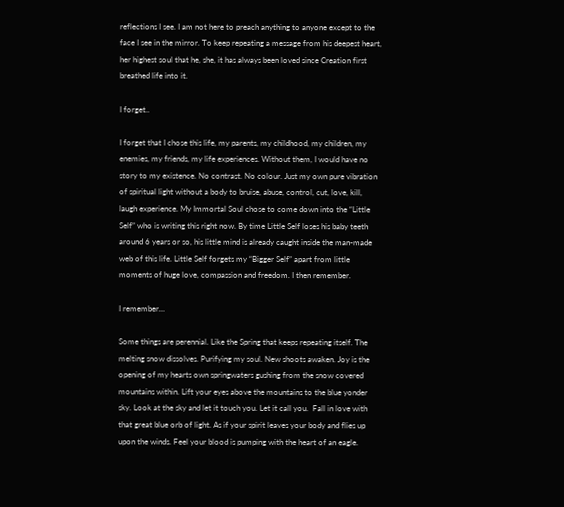reflections I see. I am not here to preach anything to anyone except to the face I see in the mirror. To keep repeating a message from his deepest heart, her highest soul that he, she, it has always been loved since Creation first breathed life into it.

I forget..

I forget that I chose this life, my parents, my childhood, my children, my enemies, my friends, my life experiences. Without them, I would have no story to my existence. No contrast. No colour. Just my own pure vibration of spiritual light without a body to bruise, abuse, control, cut, love, kill, laugh experience. My Immortal Soul chose to come down into the “Little Self” who is writing this right now. By time Little Self loses his baby teeth around 6 years or so, his little mind is already caught inside the man-made web of this life. Little Self forgets my “Bigger Self” apart from little moments of huge love, compassion and freedom. I then remember.

I remember…

Some things are perennial. Like the Spring that keeps repeating itself. The melting snow dissolves. Purifying my soul. New shoots awaken. Joy is the opening of my hearts own springwaters gushing from the snow covered mountains within. Lift your eyes above the mountains to the blue yonder sky. Look at the sky and let it touch you. Let it call you.  Fall in love with that great blue orb of light. As if your spirit leaves your body and flies up upon the winds. Feel your blood is pumping with the heart of an eagle.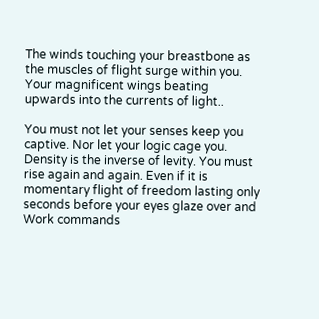The winds touching your breastbone as the muscles of flight surge within you. Your magnificent wings beating upwards into the currents of light..

You must not let your senses keep you captive. Nor let your logic cage you. Density is the inverse of levity. You must rise again and again. Even if it is momentary flight of freedom lasting only seconds before your eyes glaze over and Work commands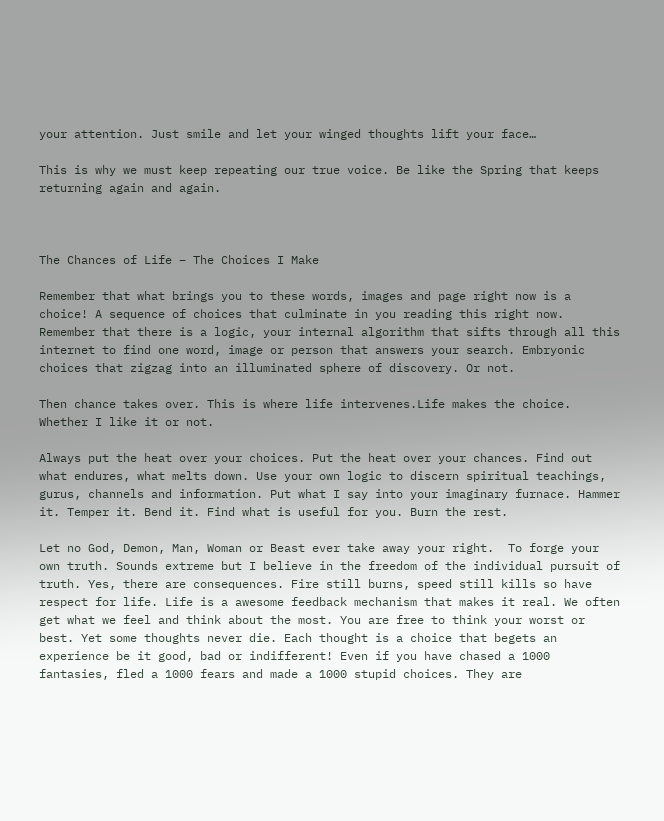your attention. Just smile and let your winged thoughts lift your face…

This is why we must keep repeating our true voice. Be like the Spring that keeps returning again and again.



The Chances of Life – The Choices I Make

Remember that what brings you to these words, images and page right now is a choice! A sequence of choices that culminate in you reading this right now. Remember that there is a logic, your internal algorithm that sifts through all this internet to find one word, image or person that answers your search. Embryonic choices that zigzag into an illuminated sphere of discovery. Or not.

Then chance takes over. This is where life intervenes.Life makes the choice. Whether I like it or not.

Always put the heat over your choices. Put the heat over your chances. Find out what endures, what melts down. Use your own logic to discern spiritual teachings, gurus, channels and information. Put what I say into your imaginary furnace. Hammer it. Temper it. Bend it. Find what is useful for you. Burn the rest.

Let no God, Demon, Man, Woman or Beast ever take away your right.  To forge your own truth. Sounds extreme but I believe in the freedom of the individual pursuit of truth. Yes, there are consequences. Fire still burns, speed still kills so have respect for life. Life is a awesome feedback mechanism that makes it real. We often get what we feel and think about the most. You are free to think your worst or best. Yet some thoughts never die. Each thought is a choice that begets an experience be it good, bad or indifferent! Even if you have chased a 1000 fantasies, fled a 1000 fears and made a 1000 stupid choices. They are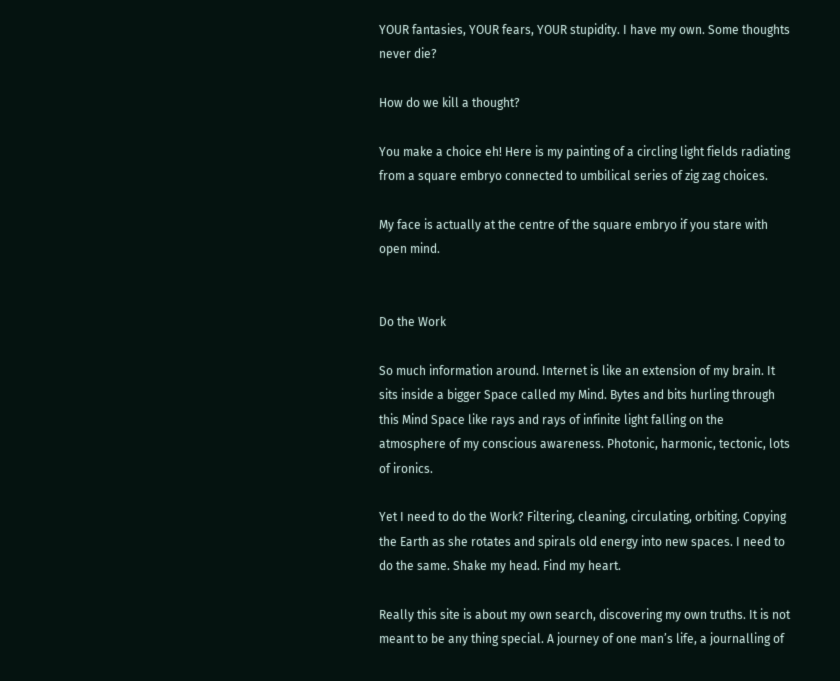YOUR fantasies, YOUR fears, YOUR stupidity. I have my own. Some thoughts never die?

How do we kill a thought?

You make a choice eh! Here is my painting of a circling light fields radiating from a square embryo connected to umbilical series of zig zag choices.

My face is actually at the centre of the square embryo if you stare with open mind.


Do the Work

So much information around. Internet is like an extension of my brain. It sits inside a bigger Space called my Mind. Bytes and bits hurling through this Mind Space like rays and rays of infinite light falling on the atmosphere of my conscious awareness. Photonic, harmonic, tectonic, lots of ironics.

Yet I need to do the Work? Filtering, cleaning, circulating, orbiting. Copying the Earth as she rotates and spirals old energy into new spaces. I need to do the same. Shake my head. Find my heart.

Really this site is about my own search, discovering my own truths. It is not meant to be any thing special. A journey of one man’s life, a journalling of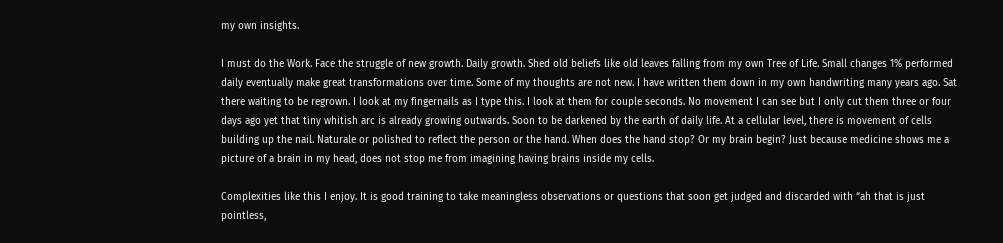my own insights.

I must do the Work. Face the struggle of new growth. Daily growth. Shed old beliefs like old leaves falling from my own Tree of Life. Small changes 1% performed daily eventually make great transformations over time. Some of my thoughts are not new. I have written them down in my own handwriting many years ago. Sat there waiting to be regrown. I look at my fingernails as I type this. I look at them for couple seconds. No movement I can see but I only cut them three or four days ago yet that tiny whitish arc is already growing outwards. Soon to be darkened by the earth of daily life. At a cellular level, there is movement of cells building up the nail. Naturale or polished to reflect the person or the hand. When does the hand stop? Or my brain begin? Just because medicine shows me a picture of a brain in my head, does not stop me from imagining having brains inside my cells.

Complexities like this I enjoy. It is good training to take meaningless observations or questions that soon get judged and discarded with “ah that is just pointless,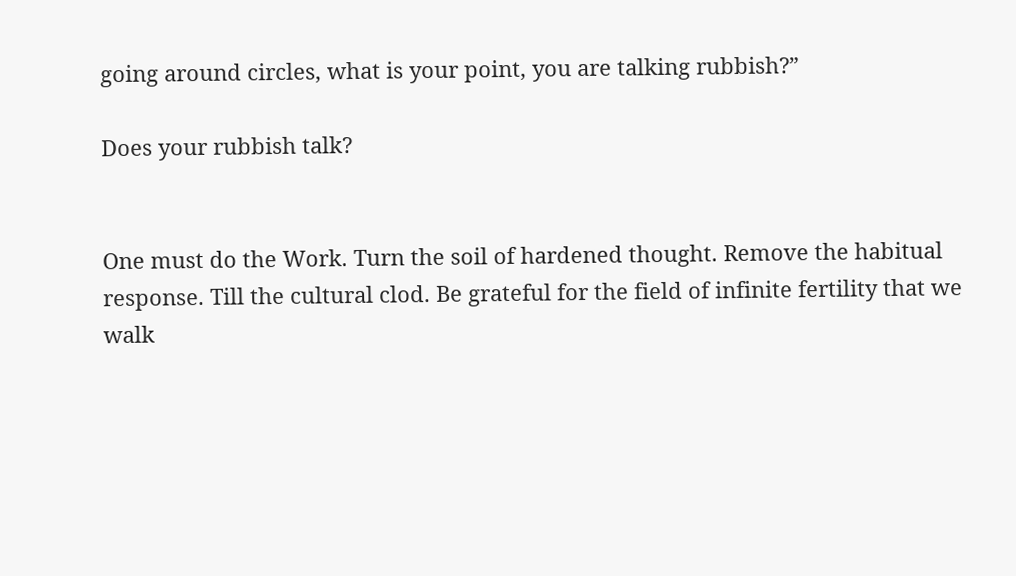going around circles, what is your point, you are talking rubbish?”

Does your rubbish talk?


One must do the Work. Turn the soil of hardened thought. Remove the habitual response. Till the cultural clod. Be grateful for the field of infinite fertility that we walk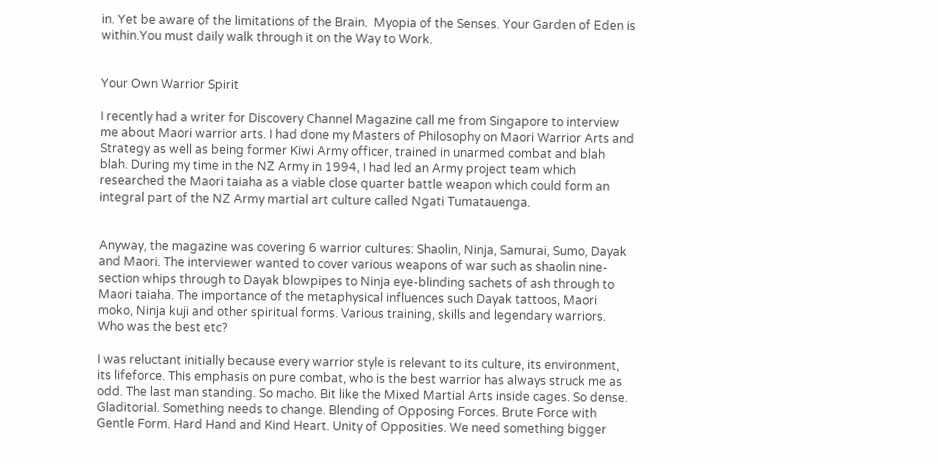in. Yet be aware of the limitations of the Brain.  Myopia of the Senses. Your Garden of Eden is within.You must daily walk through it on the Way to Work.


Your Own Warrior Spirit

I recently had a writer for Discovery Channel Magazine call me from Singapore to interview me about Maori warrior arts. I had done my Masters of Philosophy on Maori Warrior Arts and Strategy as well as being former Kiwi Army officer, trained in unarmed combat and blah blah. During my time in the NZ Army in 1994, I had led an Army project team which researched the Maori taiaha as a viable close quarter battle weapon which could form an integral part of the NZ Army martial art culture called Ngati Tumatauenga.


Anyway, the magazine was covering 6 warrior cultures: Shaolin, Ninja, Samurai, Sumo, Dayak and Maori. The interviewer wanted to cover various weapons of war such as shaolin nine-section whips through to Dayak blowpipes to Ninja eye-blinding sachets of ash through to Maori taiaha. The importance of the metaphysical influences such Dayak tattoos, Maori moko, Ninja kuji and other spiritual forms. Various training, skills and legendary warriors. Who was the best etc?

I was reluctant initially because every warrior style is relevant to its culture, its environment, its lifeforce. This emphasis on pure combat, who is the best warrior has always struck me as odd. The last man standing. So macho. Bit like the Mixed Martial Arts inside cages. So dense. Gladitorial. Something needs to change. Blending of Opposing Forces. Brute Force with Gentle Form. Hard Hand and Kind Heart. Unity of Opposities. We need something bigger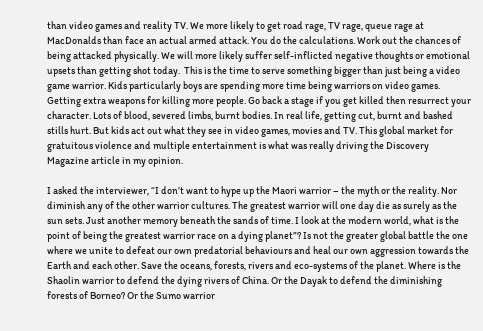than video games and reality TV. We more likely to get road rage, TV rage, queue rage at MacDonalds than face an actual armed attack. You do the calculations. Work out the chances of being attacked physically. We will more likely suffer self-inflicted negative thoughts or emotional upsets than getting shot today.  This is the time to serve something bigger than just being a video game warrior. Kids particularly boys are spending more time being warriors on video games. Getting extra weapons for killing more people. Go back a stage if you get killed then resurrect your character. Lots of blood, severed limbs, burnt bodies. In real life, getting cut, burnt and bashed stills hurt. But kids act out what they see in video games, movies and TV. This global market for gratuitous violence and multiple entertainment is what was really driving the Discovery Magazine article in my opinion.

I asked the interviewer, “I don’t want to hype up the Maori warrior – the myth or the reality. Nor diminish any of the other warrior cultures. The greatest warrior will one day die as surely as the sun sets. Just another memory beneath the sands of time. I look at the modern world, what is the point of being the greatest warrior race on a dying planet”? Is not the greater global battle the one where we unite to defeat our own predatorial behaviours and heal our own aggression towards the Earth and each other. Save the oceans, forests, rivers and eco-systems of the planet. Where is the Shaolin warrior to defend the dying rivers of China. Or the Dayak to defend the diminishing forests of Borneo? Or the Sumo warrior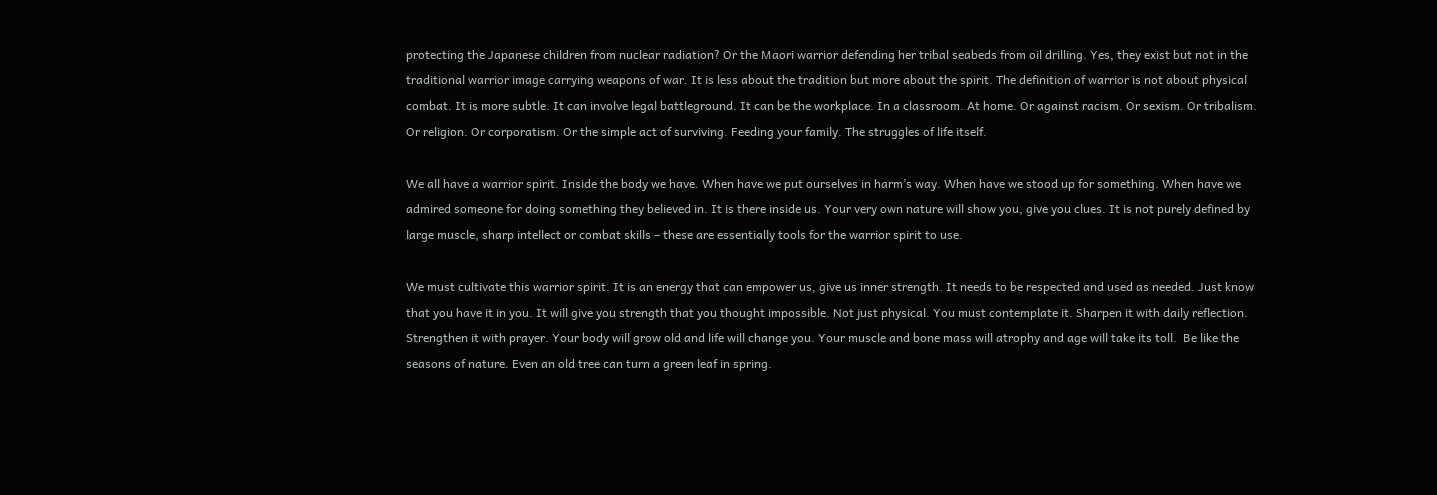protecting the Japanese children from nuclear radiation? Or the Maori warrior defending her tribal seabeds from oil drilling. Yes, they exist but not in the traditional warrior image carrying weapons of war. It is less about the tradition but more about the spirit. The definition of warrior is not about physical combat. It is more subtle. It can involve legal battleground. It can be the workplace. In a classroom. At home. Or against racism. Or sexism. Or tribalism. Or religion. Or corporatism. Or the simple act of surviving. Feeding your family. The struggles of life itself.

We all have a warrior spirit. Inside the body we have. When have we put ourselves in harm’s way. When have we stood up for something. When have we admired someone for doing something they believed in. It is there inside us. Your very own nature will show you, give you clues. It is not purely defined by large muscle, sharp intellect or combat skills – these are essentially tools for the warrior spirit to use.

We must cultivate this warrior spirit. It is an energy that can empower us, give us inner strength. It needs to be respected and used as needed. Just know that you have it in you. It will give you strength that you thought impossible. Not just physical. You must contemplate it. Sharpen it with daily reflection. Strengthen it with prayer. Your body will grow old and life will change you. Your muscle and bone mass will atrophy and age will take its toll.  Be like the seasons of nature. Even an old tree can turn a green leaf in spring.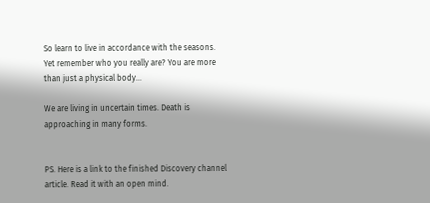So learn to live in accordance with the seasons. Yet remember who you really are? You are more than just a physical body…

We are living in uncertain times. Death is approaching in many forms.


PS. Here is a link to the finished Discovery channel article. Read it with an open mind.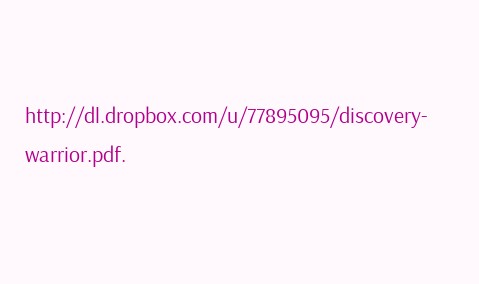http://dl.dropbox.com/u/77895095/discovery-warrior.pdf.